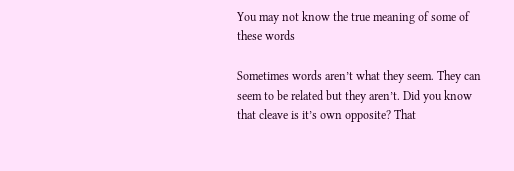You may not know the true meaning of some of these words

Sometimes words aren’t what they seem. They can seem to be related but they aren’t. Did you know that cleave is it’s own opposite? That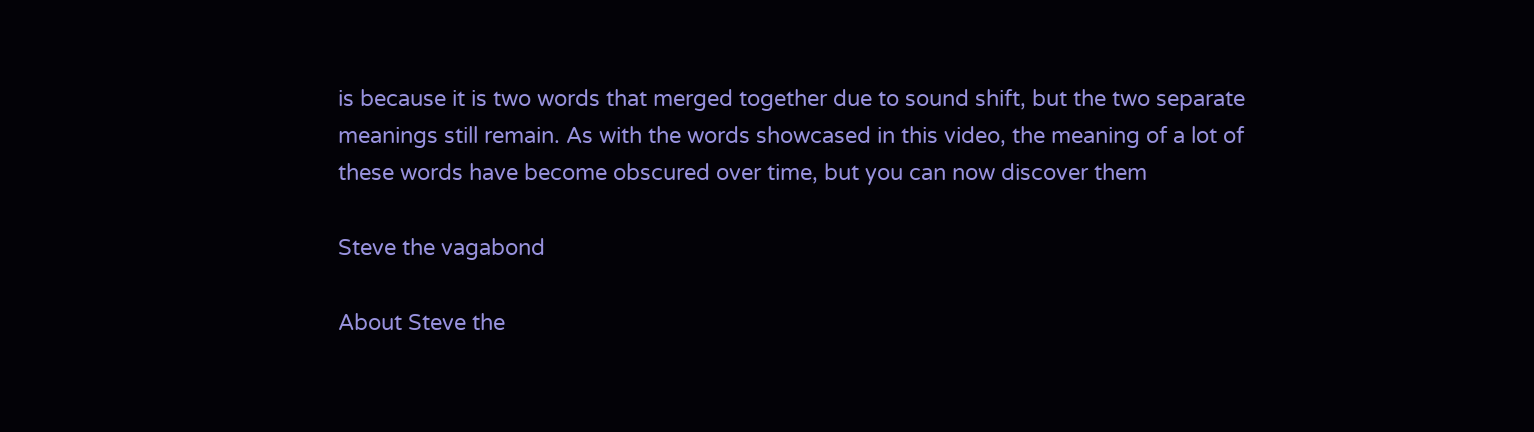is because it is two words that merged together due to sound shift, but the two separate meanings still remain. As with the words showcased in this video, the meaning of a lot of these words have become obscured over time, but you can now discover them

Steve the vagabond

About Steve the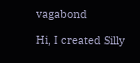vagabond

Hi, I created Silly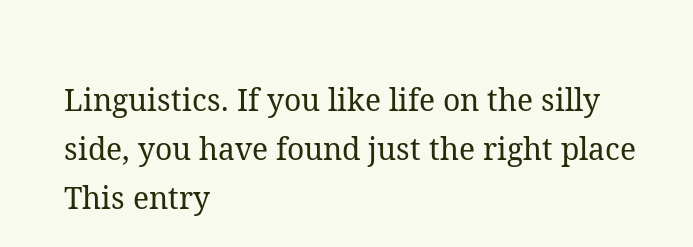Linguistics. If you like life on the silly side, you have found just the right place
This entry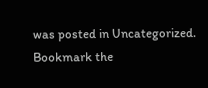was posted in Uncategorized. Bookmark the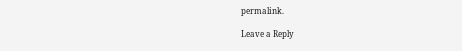permalink.

Leave a Reply